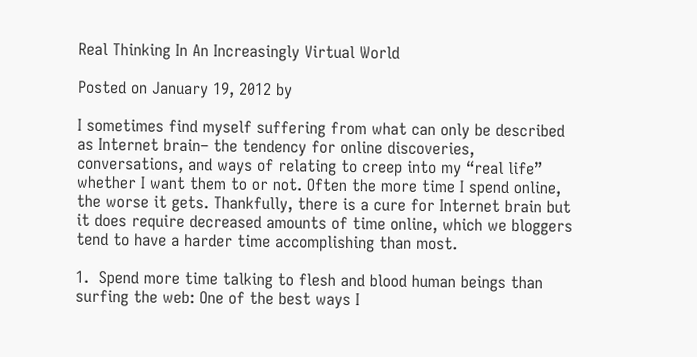Real Thinking In An Increasingly Virtual World

Posted on January 19, 2012 by

I sometimes find myself suffering from what can only be described as Internet brain– the tendency for online discoveries, conversations, and ways of relating to creep into my “real life” whether I want them to or not. Often the more time I spend online, the worse it gets. Thankfully, there is a cure for Internet brain but it does require decreased amounts of time online, which we bloggers tend to have a harder time accomplishing than most.

1.  Spend more time talking to flesh and blood human beings than surfing the web: One of the best ways I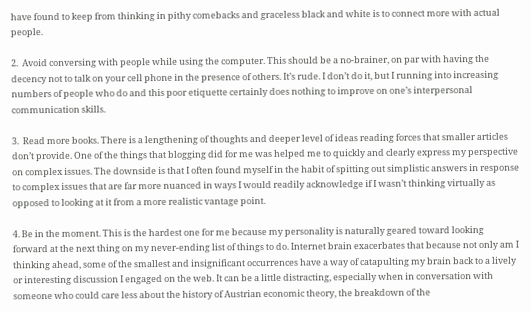have found to keep from thinking in pithy comebacks and graceless black and white is to connect more with actual people.

2.  Avoid conversing with people while using the computer. This should be a no-brainer, on par with having the decency not to talk on your cell phone in the presence of others. It’s rude. I don’t do it, but I running into increasing numbers of people who do and this poor etiquette certainly does nothing to improve on one’s interpersonal communication skills.

3.  Read more books. There is a lengthening of thoughts and deeper level of ideas reading forces that smaller articles don’t provide. One of the things that blogging did for me was helped me to quickly and clearly express my perspective on complex issues. The downside is that I often found myself in the habit of spitting out simplistic answers in response to complex issues that are far more nuanced in ways I would readily acknowledge if I wasn’t thinking virtually as opposed to looking at it from a more realistic vantage point.

4. Be in the moment. This is the hardest one for me because my personality is naturally geared toward looking forward at the next thing on my never-ending list of things to do. Internet brain exacerbates that because not only am I thinking ahead, some of the smallest and insignificant occurrences have a way of catapulting my brain back to a lively or interesting discussion I engaged on the web. It can be a little distracting, especially when in conversation with someone who could care less about the history of Austrian economic theory, the breakdown of the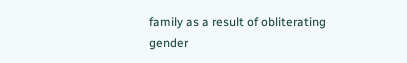family as a result of obliterating gender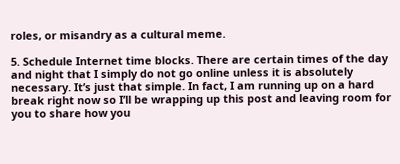roles, or misandry as a cultural meme.

5. Schedule Internet time blocks. There are certain times of the day and night that I simply do not go online unless it is absolutely necessary. It’s just that simple. In fact, I am running up on a hard break right now so I’ll be wrapping up this post and leaving room for you to share how you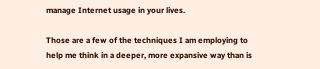manage Internet usage in your lives.

Those are a few of the techniques I am employing to help me think in a deeper, more expansive way than is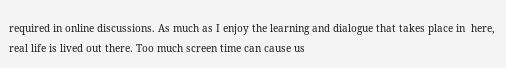required in online discussions. As much as I enjoy the learning and dialogue that takes place in  here, real life is lived out there. Too much screen time can cause us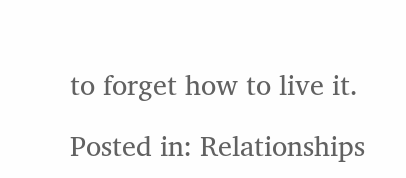to forget how to live it.

Posted in: Relationships